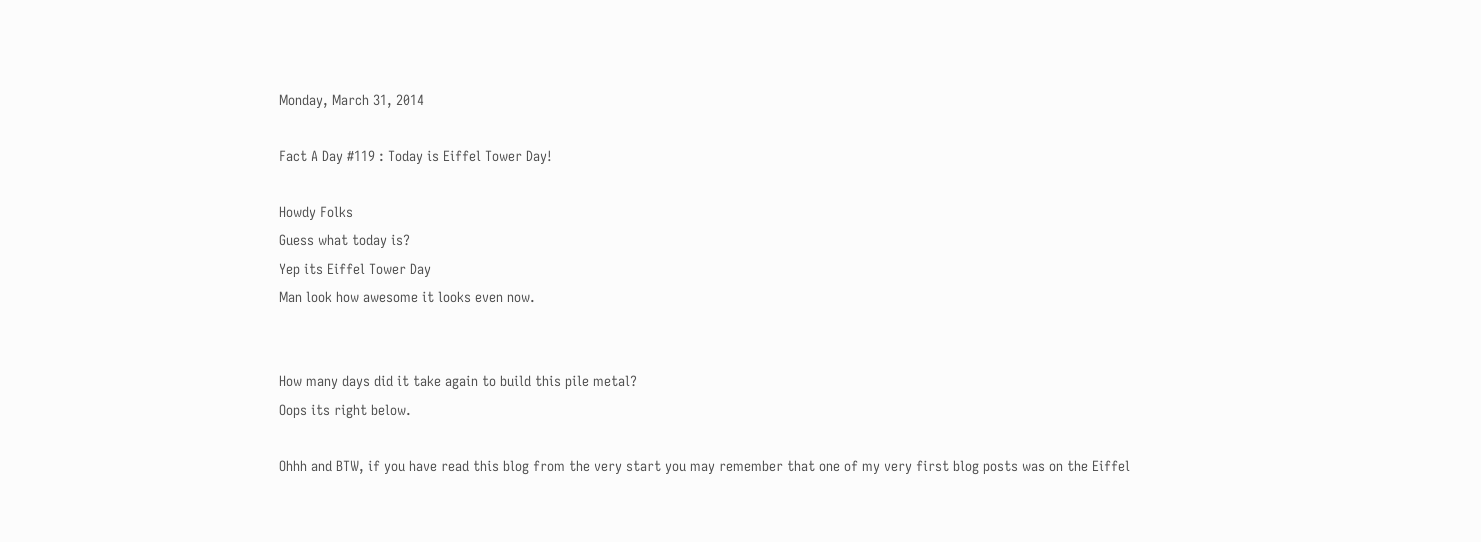Monday, March 31, 2014

Fact A Day #119 : Today is Eiffel Tower Day!

Howdy Folks
Guess what today is?
Yep its Eiffel Tower Day
Man look how awesome it looks even now.


How many days did it take again to build this pile metal?
Oops its right below.

Ohhh and BTW, if you have read this blog from the very start you may remember that one of my very first blog posts was on the Eiffel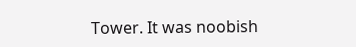Tower. It was noobish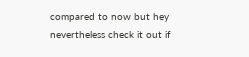compared to now but hey nevertheless check it out if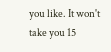you like. It won't take you 15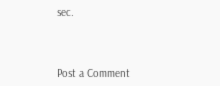sec.



Post a Comment